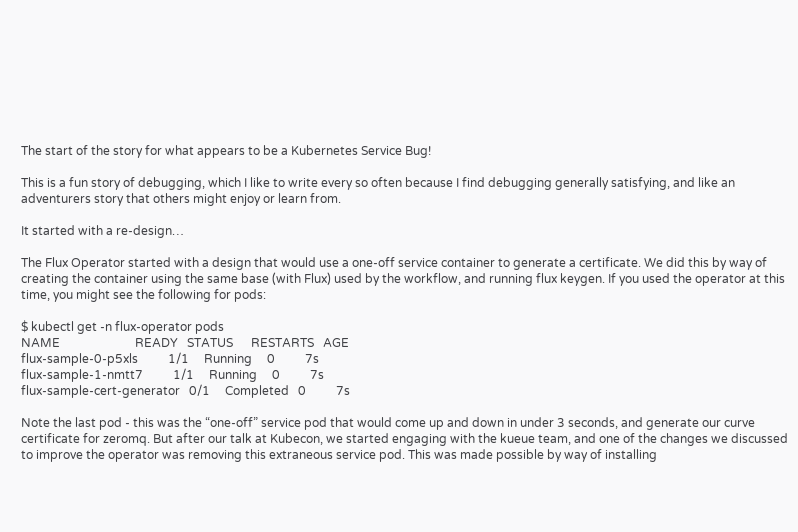The start of the story for what appears to be a Kubernetes Service Bug!

This is a fun story of debugging, which I like to write every so often because I find debugging generally satisfying, and like an adventurers story that others might enjoy or learn from.

It started with a re-design…

The Flux Operator started with a design that would use a one-off service container to generate a certificate. We did this by way of creating the container using the same base (with Flux) used by the workflow, and running flux keygen. If you used the operator at this time, you might see the following for pods:

$ kubectl get -n flux-operator pods
NAME                         READY   STATUS      RESTARTS   AGE
flux-sample-0-p5xls          1/1     Running     0          7s
flux-sample-1-nmtt7          1/1     Running     0          7s
flux-sample-cert-generator   0/1     Completed   0          7s

Note the last pod - this was the “one-off” service pod that would come up and down in under 3 seconds, and generate our curve certificate for zeromq. But after our talk at Kubecon, we started engaging with the kueue team, and one of the changes we discussed to improve the operator was removing this extraneous service pod. This was made possible by way of installing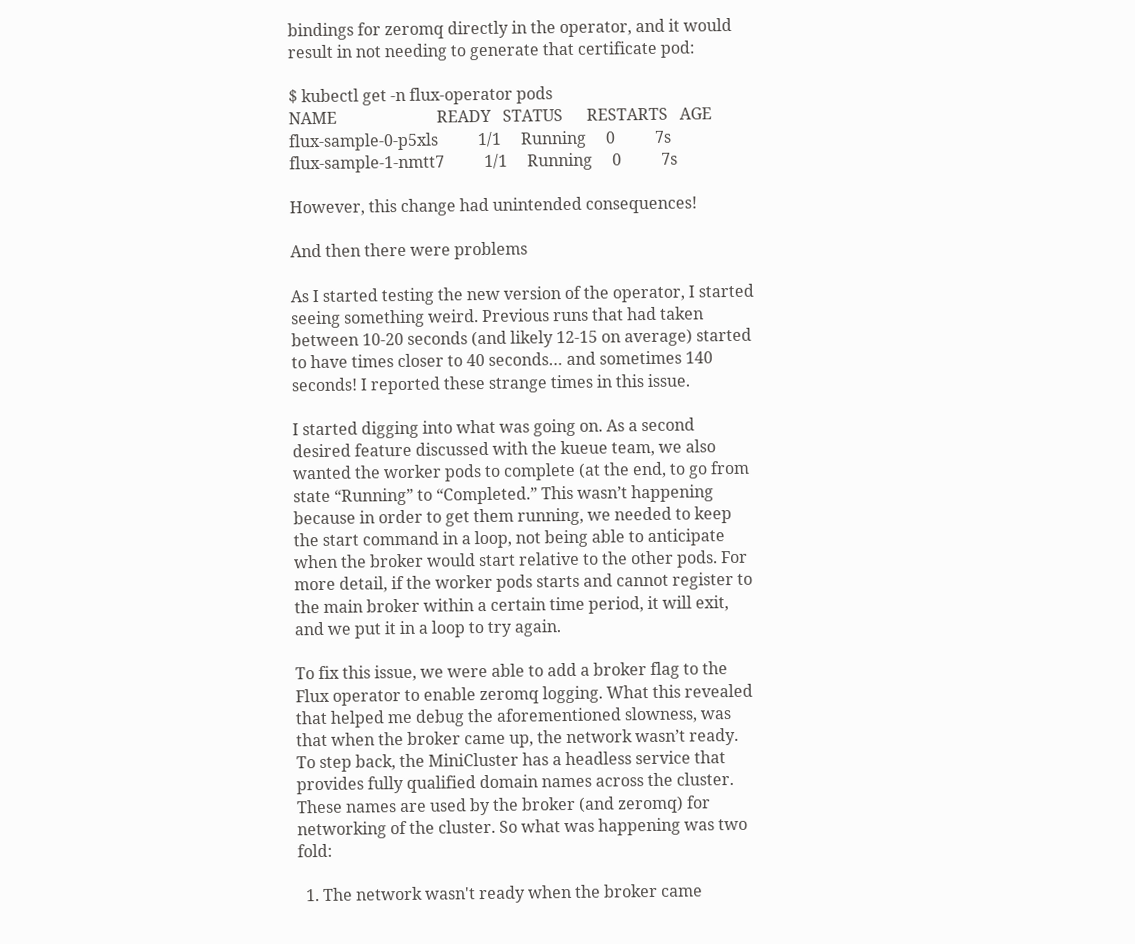bindings for zeromq directly in the operator, and it would result in not needing to generate that certificate pod:

$ kubectl get -n flux-operator pods
NAME                         READY   STATUS      RESTARTS   AGE
flux-sample-0-p5xls          1/1     Running     0          7s
flux-sample-1-nmtt7          1/1     Running     0          7s

However, this change had unintended consequences!

And then there were problems

As I started testing the new version of the operator, I started seeing something weird. Previous runs that had taken between 10-20 seconds (and likely 12-15 on average) started to have times closer to 40 seconds… and sometimes 140 seconds! I reported these strange times in this issue.

I started digging into what was going on. As a second desired feature discussed with the kueue team, we also wanted the worker pods to complete (at the end, to go from state “Running” to “Completed.” This wasn’t happening because in order to get them running, we needed to keep the start command in a loop, not being able to anticipate when the broker would start relative to the other pods. For more detail, if the worker pods starts and cannot register to the main broker within a certain time period, it will exit, and we put it in a loop to try again.

To fix this issue, we were able to add a broker flag to the Flux operator to enable zeromq logging. What this revealed that helped me debug the aforementioned slowness, was that when the broker came up, the network wasn’t ready. To step back, the MiniCluster has a headless service that provides fully qualified domain names across the cluster. These names are used by the broker (and zeromq) for networking of the cluster. So what was happening was two fold:

  1. The network wasn't ready when the broker came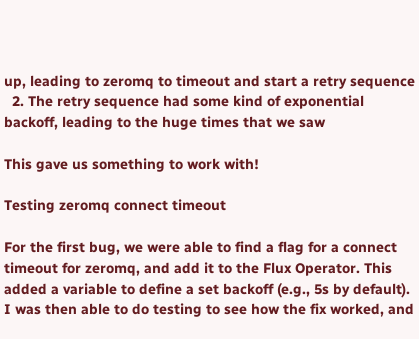up, leading to zeromq to timeout and start a retry sequence
  2. The retry sequence had some kind of exponential backoff, leading to the huge times that we saw

This gave us something to work with!

Testing zeromq connect timeout

For the first bug, we were able to find a flag for a connect timeout for zeromq, and add it to the Flux Operator. This added a variable to define a set backoff (e.g., 5s by default). I was then able to do testing to see how the fix worked, and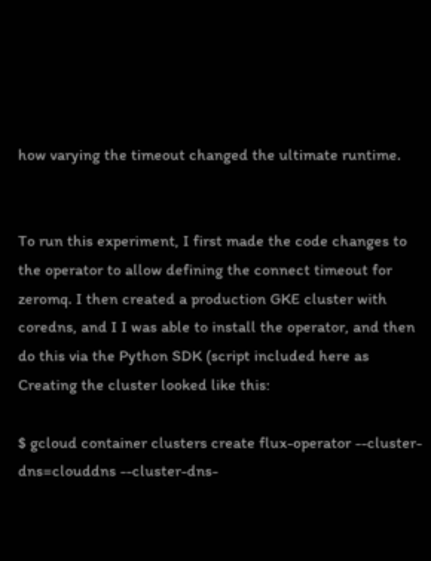how varying the timeout changed the ultimate runtime.


To run this experiment, I first made the code changes to the operator to allow defining the connect timeout for zeromq. I then created a production GKE cluster with coredns, and I I was able to install the operator, and then do this via the Python SDK (script included here as Creating the cluster looked like this:

$ gcloud container clusters create flux-operator --cluster-dns=clouddns --cluster-dns-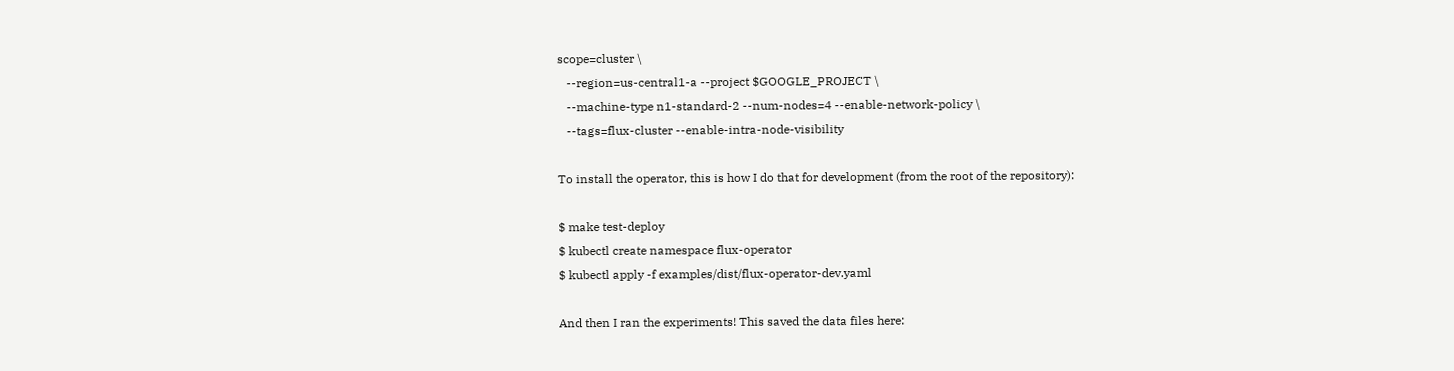scope=cluster \
   --region=us-central1-a --project $GOOGLE_PROJECT \
   --machine-type n1-standard-2 --num-nodes=4 --enable-network-policy \
   --tags=flux-cluster --enable-intra-node-visibility

To install the operator, this is how I do that for development (from the root of the repository):

$ make test-deploy
$ kubectl create namespace flux-operator
$ kubectl apply -f examples/dist/flux-operator-dev.yaml

And then I ran the experiments! This saved the data files here: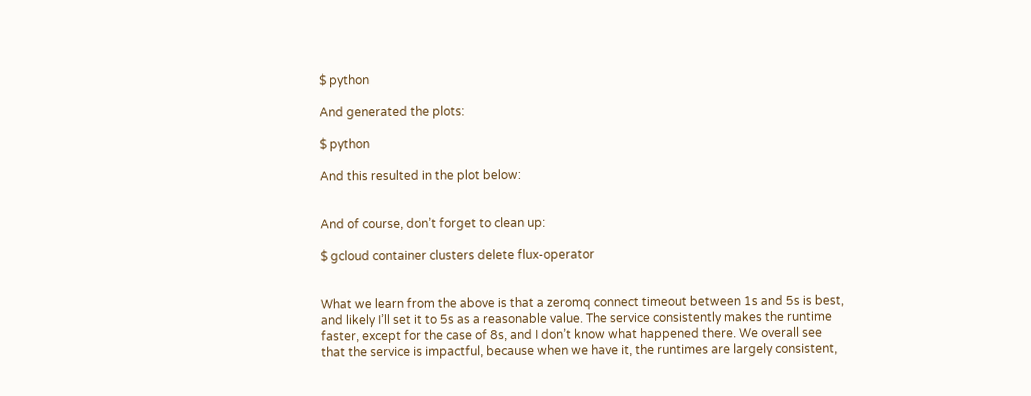$ python

And generated the plots:

$ python

And this resulted in the plot below:


And of course, don’t forget to clean up:

$ gcloud container clusters delete flux-operator


What we learn from the above is that a zeromq connect timeout between 1s and 5s is best, and likely I’ll set it to 5s as a reasonable value. The service consistently makes the runtime faster, except for the case of 8s, and I don’t know what happened there. We overall see that the service is impactful, because when we have it, the runtimes are largely consistent,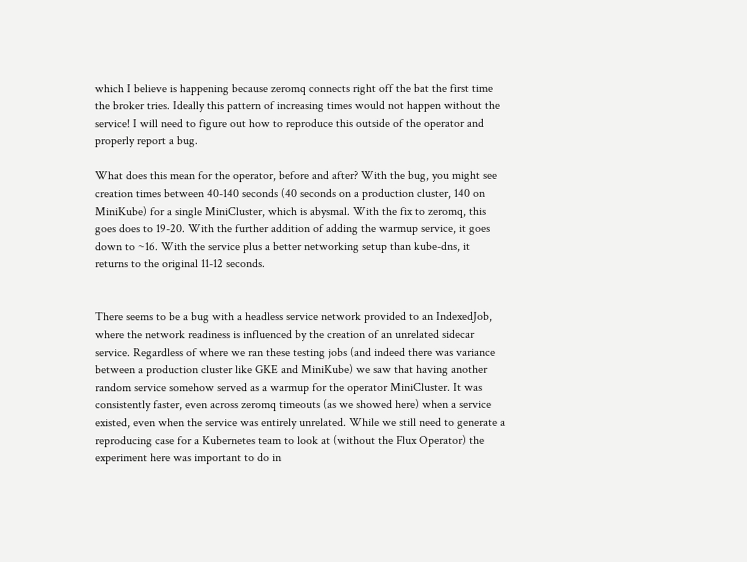which I believe is happening because zeromq connects right off the bat the first time the broker tries. Ideally this pattern of increasing times would not happen without the service! I will need to figure out how to reproduce this outside of the operator and properly report a bug.

What does this mean for the operator, before and after? With the bug, you might see creation times between 40-140 seconds (40 seconds on a production cluster, 140 on MiniKube) for a single MiniCluster, which is abysmal. With the fix to zeromq, this goes does to 19-20. With the further addition of adding the warmup service, it goes down to ~16. With the service plus a better networking setup than kube-dns, it returns to the original 11-12 seconds.


There seems to be a bug with a headless service network provided to an IndexedJob, where the network readiness is influenced by the creation of an unrelated sidecar service. Regardless of where we ran these testing jobs (and indeed there was variance between a production cluster like GKE and MiniKube) we saw that having another random service somehow served as a warmup for the operator MiniCluster. It was consistently faster, even across zeromq timeouts (as we showed here) when a service existed, even when the service was entirely unrelated. While we still need to generate a reproducing case for a Kubernetes team to look at (without the Flux Operator) the experiment here was important to do in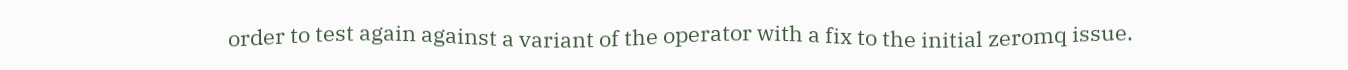order to test again against a variant of the operator with a fix to the initial zeromq issue.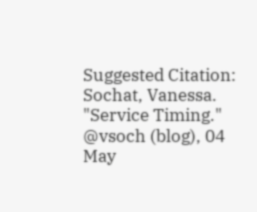Suggested Citation:
Sochat, Vanessa. "Service Timing." @vsoch (blog), 04 May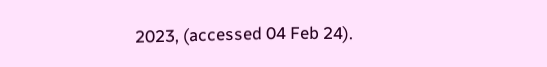2023, (accessed 04 Feb 24).